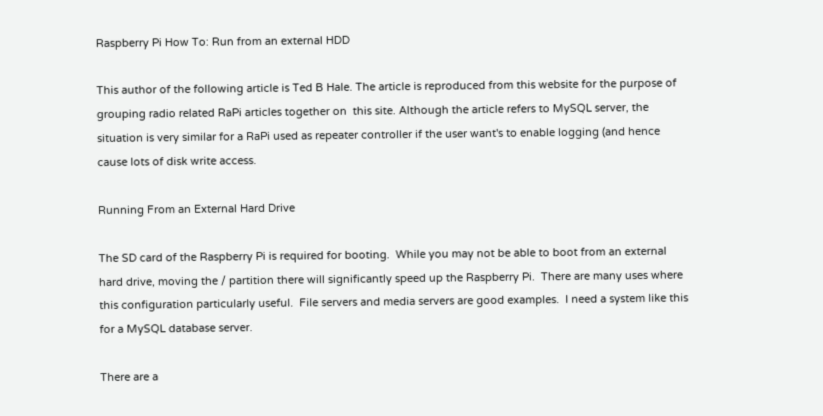Raspberry Pi How To: Run from an external HDD

This author of the following article is Ted B Hale. The article is reproduced from this website for the purpose of grouping radio related RaPi articles together on  this site. Although the article refers to MySQL server, the situation is very similar for a RaPi used as repeater controller if the user want's to enable logging (and hence cause lots of disk write access.

Running From an External Hard Drive

The SD card of the Raspberry Pi is required for booting.  While you may not be able to boot from an external hard drive, moving the / partition there will significantly speed up the Raspberry Pi.  There are many uses where this configuration particularly useful.  File servers and media servers are good examples.  I need a system like this for a MySQL database server.

There are a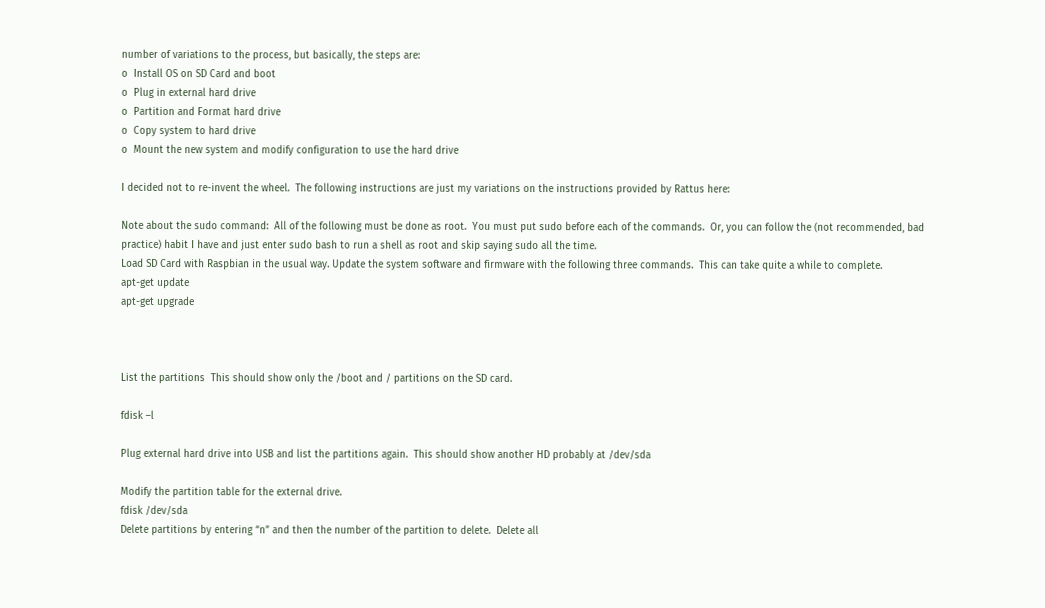number of variations to the process, but basically, the steps are:
o  Install OS on SD Card and boot
o  Plug in external hard drive
o  Partition and Format hard drive
o  Copy system to hard drive
o  Mount the new system and modify configuration to use the hard drive

I decided not to re-invent the wheel.  The following instructions are just my variations on the instructions provided by Rattus here:

Note about the sudo command:  All of the following must be done as root.  You must put sudo before each of the commands.  Or, you can follow the (not recommended, bad practice) habit I have and just enter sudo bash to run a shell as root and skip saying sudo all the time.
Load SD Card with Raspbian in the usual way. Update the system software and firmware with the following three commands.  This can take quite a while to complete.
apt-get update
apt-get upgrade



List the partitions  This should show only the /boot and / partitions on the SD card.

fdisk –l

Plug external hard drive into USB and list the partitions again.  This should show another HD probably at /dev/sda

Modify the partition table for the external drive.
fdisk /dev/sda
Delete partitions by entering “n” and then the number of the partition to delete.  Delete all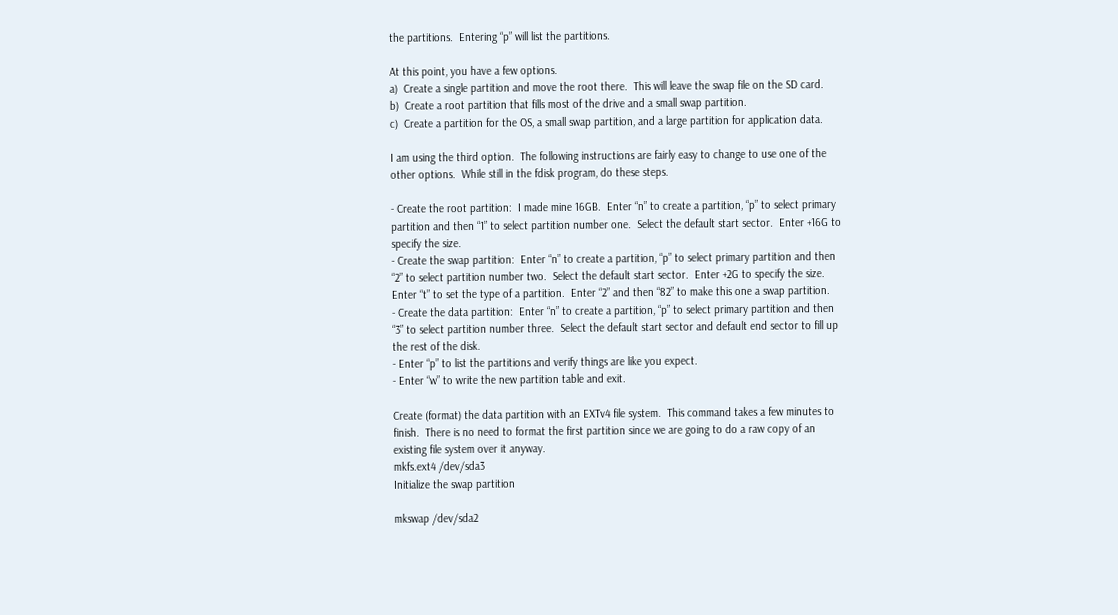the partitions.  Entering “p” will list the partitions.

At this point, you have a few options.
a)  Create a single partition and move the root there.  This will leave the swap file on the SD card.
b)  Create a root partition that fills most of the drive and a small swap partition.
c)  Create a partition for the OS, a small swap partition, and a large partition for application data.

I am using the third option.  The following instructions are fairly easy to change to use one of the other options.  While still in the fdisk program, do these steps.

- Create the root partition:  I made mine 16GB.  Enter “n” to create a partition, “p” to select primary partition and then “1” to select partition number one.  Select the default start sector.  Enter +16G to specify the size.
- Create the swap partition:  Enter “n” to create a partition, “p” to select primary partition and then “2” to select partition number two.  Select the default start sector.  Enter +2G to specify the size.  Enter “t” to set the type of a partition.  Enter “2” and then “82” to make this one a swap partition.
- Create the data partition:  Enter “n” to create a partition, “p” to select primary partition and then “3” to select partition number three.  Select the default start sector and default end sector to fill up the rest of the disk.
- Enter “p” to list the partitions and verify things are like you expect.
- Enter “w” to write the new partition table and exit.

Create (format) the data partition with an EXTv4 file system.  This command takes a few minutes to finish.  There is no need to format the first partition since we are going to do a raw copy of an existing file system over it anyway.
mkfs.ext4 /dev/sda3
Initialize the swap partition

mkswap /dev/sda2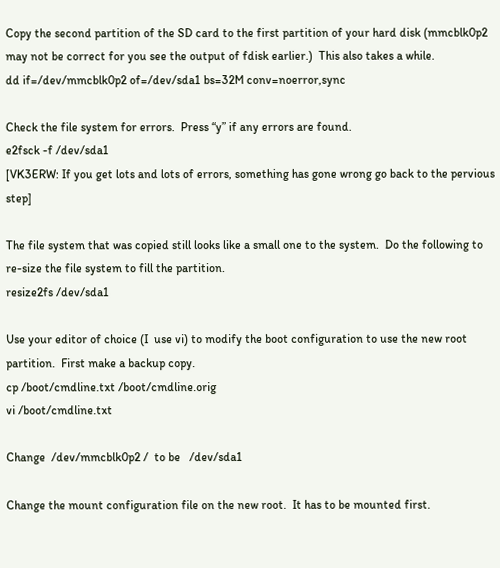Copy the second partition of the SD card to the first partition of your hard disk (mmcblk0p2 may not be correct for you see the output of fdisk earlier.)  This also takes a while.
dd if=/dev/mmcblk0p2 of=/dev/sda1 bs=32M conv=noerror,sync

Check the file system for errors.  Press “y” if any errors are found.
e2fsck -f /dev/sda1
[VK3ERW: If you get lots and lots of errors, something has gone wrong go back to the pervious step]

The file system that was copied still looks like a small one to the system.  Do the following to re-size the file system to fill the partition.
resize2fs /dev/sda1

Use your editor of choice (I  use vi) to modify the boot configuration to use the new root partition.  First make a backup copy.
cp /boot/cmdline.txt /boot/cmdline.orig
vi /boot/cmdline.txt

Change  /dev/mmcblk0p2 /  to be   /dev/sda1

Change the mount configuration file on the new root.  It has to be mounted first.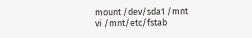mount /dev/sda1 /mnt
vi /mnt/etc/fstab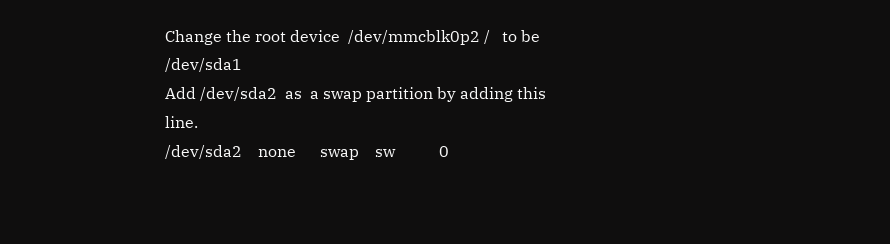Change the root device  /dev/mmcblk0p2 /   to be  /dev/sda1
Add /dev/sda2  as  a swap partition by adding this line.
/dev/sda2    none      swap    sw           0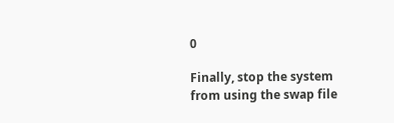0

Finally, stop the system from using the swap file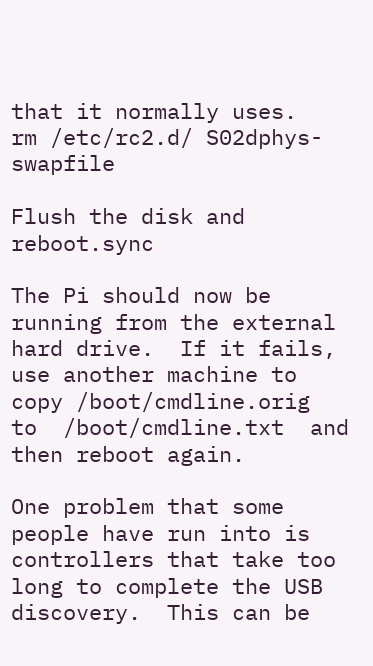that it normally uses.
rm /etc/rc2.d/ S02dphys-swapfile

Flush the disk and reboot.sync

The Pi should now be running from the external hard drive.  If it fails, use another machine to
copy /boot/cmdline.orig   to  /boot/cmdline.txt  and then reboot again.

One problem that some people have run into is controllers that take too long to complete the USB discovery.  This can be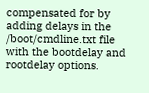compensated for by adding delays in the /boot/cmdline.txt file with the bootdelay and rootdelay options.